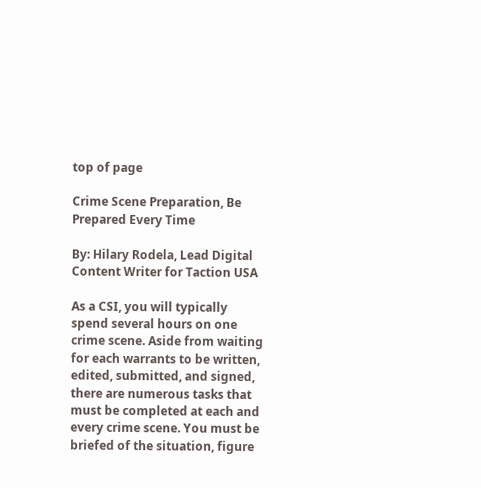top of page

Crime Scene Preparation, Be Prepared Every Time

By: Hilary Rodela, Lead Digital Content Writer for Taction USA

As a CSI, you will typically spend several hours on one crime scene. Aside from waiting for each warrants to be written, edited, submitted, and signed, there are numerous tasks that must be completed at each and every crime scene. You must be briefed of the situation, figure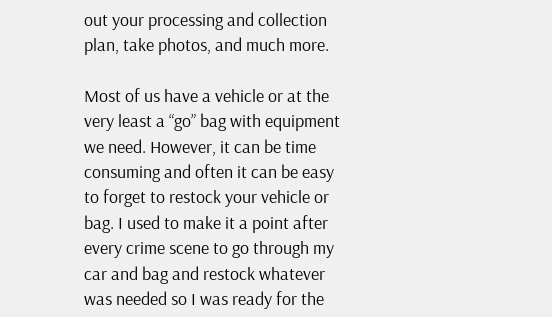out your processing and collection plan, take photos, and much more.

Most of us have a vehicle or at the very least a “go” bag with equipment we need. However, it can be time consuming and often it can be easy to forget to restock your vehicle or bag. I used to make it a point after every crime scene to go through my car and bag and restock whatever was needed so I was ready for the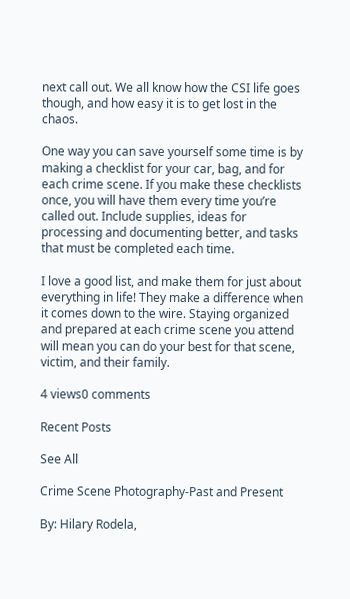next call out. We all know how the CSI life goes though, and how easy it is to get lost in the chaos.

One way you can save yourself some time is by making a checklist for your car, bag, and for each crime scene. If you make these checklists once, you will have them every time you’re called out. Include supplies, ideas for processing and documenting better, and tasks that must be completed each time.

I love a good list, and make them for just about everything in life! They make a difference when it comes down to the wire. Staying organized and prepared at each crime scene you attend will mean you can do your best for that scene, victim, and their family.

4 views0 comments

Recent Posts

See All

Crime Scene Photography-Past and Present

By: Hilary Rodela,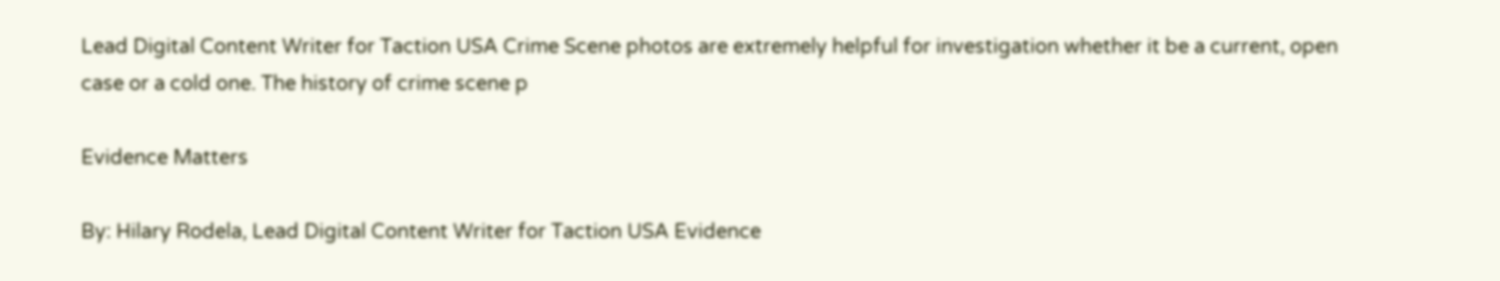Lead Digital Content Writer for Taction USA Crime Scene photos are extremely helpful for investigation whether it be a current, open case or a cold one. The history of crime scene p

Evidence Matters

By: Hilary Rodela, Lead Digital Content Writer for Taction USA Evidence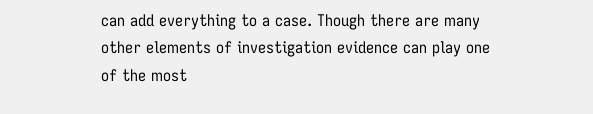can add everything to a case. Though there are many other elements of investigation evidence can play one of the most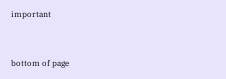important


bottom of page